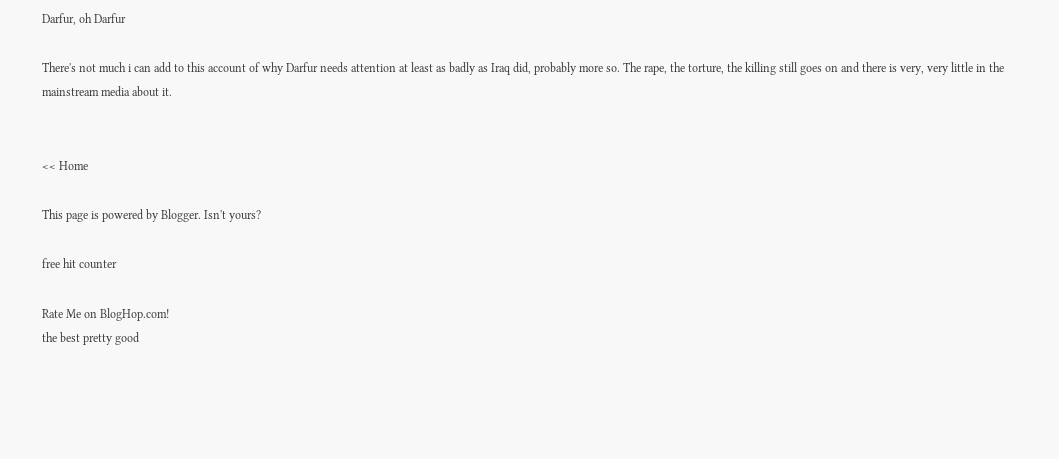Darfur, oh Darfur

There's not much i can add to this account of why Darfur needs attention at least as badly as Iraq did, probably more so. The rape, the torture, the killing still goes on and there is very, very little in the mainstream media about it.


<< Home

This page is powered by Blogger. Isn't yours?

free hit counter

Rate Me on BlogHop.com!
the best pretty good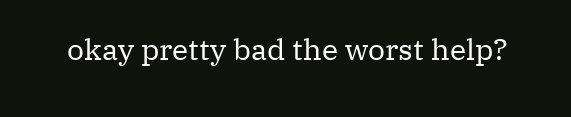okay pretty bad the worst help?